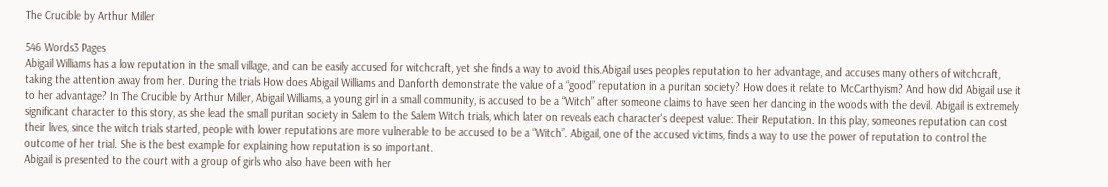The Crucible by Arthur Miller

546 Words3 Pages
Abigail Williams has a low reputation in the small village, and can be easily accused for witchcraft, yet she finds a way to avoid this.Abigail uses peoples reputation to her advantage, and accuses many others of witchcraft, taking the attention away from her. During the trials How does Abigail Williams and Danforth demonstrate the value of a “good” reputation in a puritan society? How does it relate to McCarthyism? And how did Abigail use it to her advantage? In The Crucible by Arthur Miller, Abigail Williams, a young girl in a small community, is accused to be a “Witch” after someone claims to have seen her dancing in the woods with the devil. Abigail is extremely significant character to this story, as she lead the small puritan society in Salem to the Salem Witch trials, which later on reveals each character's deepest value: Their Reputation. In this play, someones reputation can cost their lives, since the witch trials started, people with lower reputations are more vulnerable to be accused to be a “Witch”. Abigail, one of the accused victims, finds a way to use the power of reputation to control the outcome of her trial. She is the best example for explaining how reputation is so important.
Abigail is presented to the court with a group of girls who also have been with her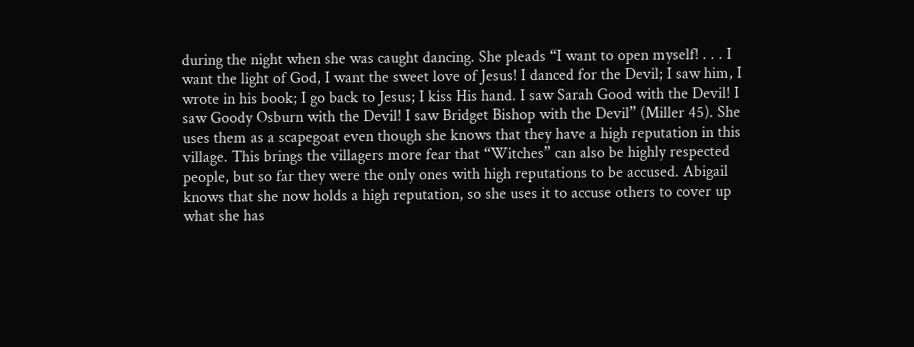during the night when she was caught dancing. She pleads “I want to open myself! . . . I want the light of God, I want the sweet love of Jesus! I danced for the Devil; I saw him, I wrote in his book; I go back to Jesus; I kiss His hand. I saw Sarah Good with the Devil! I saw Goody Osburn with the Devil! I saw Bridget Bishop with the Devil” (Miller 45). She uses them as a scapegoat even though she knows that they have a high reputation in this village. This brings the villagers more fear that “Witches” can also be highly respected people, but so far they were the only ones with high reputations to be accused. Abigail knows that she now holds a high reputation, so she uses it to accuse others to cover up what she has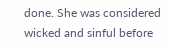done. She was considered wicked and sinful before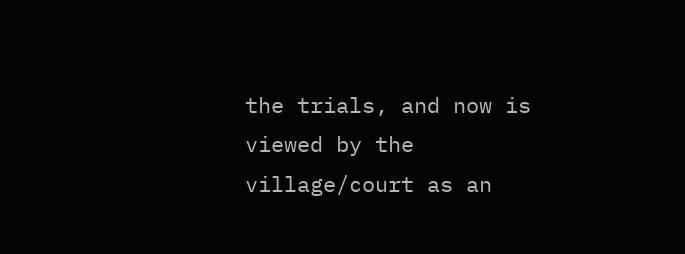the trials, and now is viewed by the village/court as an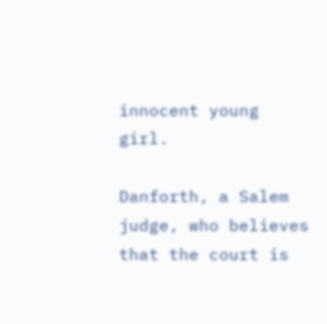innocent young girl.

Danforth, a Salem judge, who believes that the court is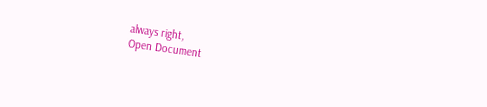always right,
Open Document